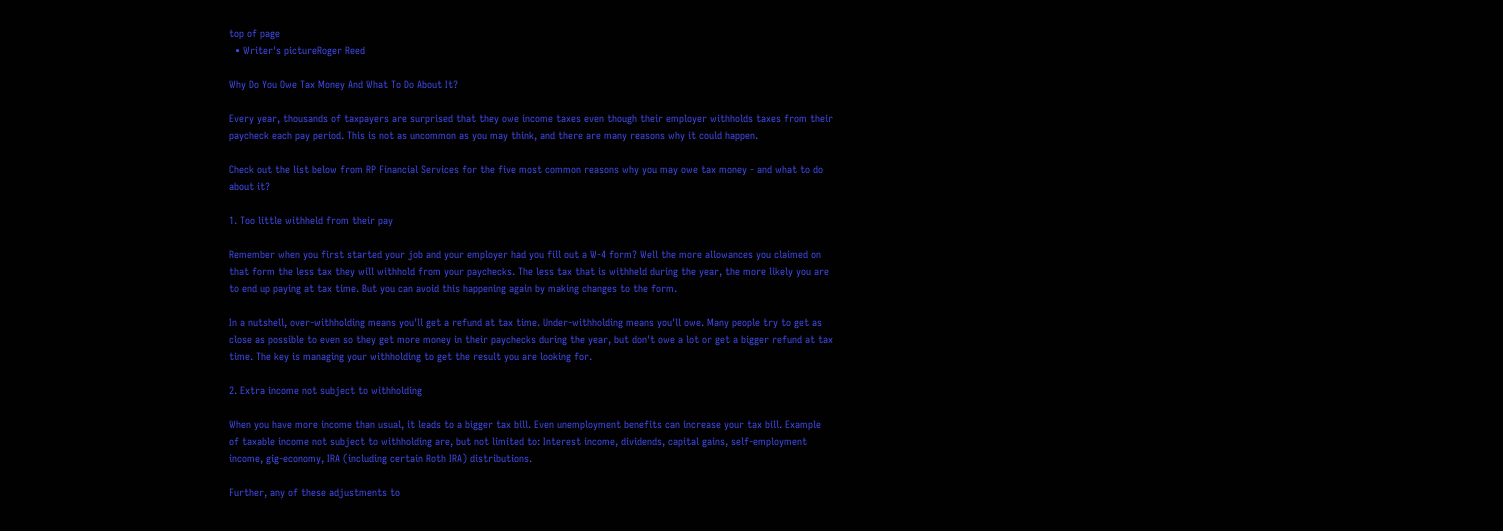top of page
  • Writer's pictureRoger Reed

Why Do You Owe Tax Money And What To Do About It?

Every year, thousands of taxpayers are surprised that they owe income taxes even though their employer withholds taxes from their paycheck each pay period. This is not as uncommon as you may think, and there are many reasons why it could happen.

Check out the list below from RP Financial Services for the five most common reasons why you may owe tax money - and what to do about it?

1. Too little withheld from their pay

Remember when you first started your job and your employer had you fill out a W-4 form? Well the more allowances you claimed on that form the less tax they will withhold from your paychecks. The less tax that is withheld during the year, the more likely you are to end up paying at tax time. But you can avoid this happening again by making changes to the form.

In a nutshell, over-withholding means you'll get a refund at tax time. Under-withholding means you'll owe. Many people try to get as close as possible to even so they get more money in their paychecks during the year, but don't owe a lot or get a bigger refund at tax time. The key is managing your withholding to get the result you are looking for.

2. Extra income not subject to withholding

When you have more income than usual, it leads to a bigger tax bill. Even unemployment benefits can increase your tax bill. Example of taxable income not subject to withholding are, but not limited to: Interest income, dividends, capital gains, self-employment income, gig-economy, IRA (including certain Roth IRA) distributions.

Further, any of these adjustments to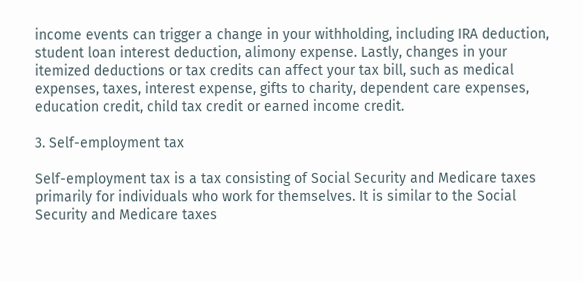income events can trigger a change in your withholding, including IRA deduction, student loan interest deduction, alimony expense. Lastly, changes in your itemized deductions or tax credits can affect your tax bill, such as medical expenses, taxes, interest expense, gifts to charity, dependent care expenses, education credit, child tax credit or earned income credit.

3. Self-employment tax

Self-employment tax is a tax consisting of Social Security and Medicare taxes primarily for individuals who work for themselves. It is similar to the Social Security and Medicare taxes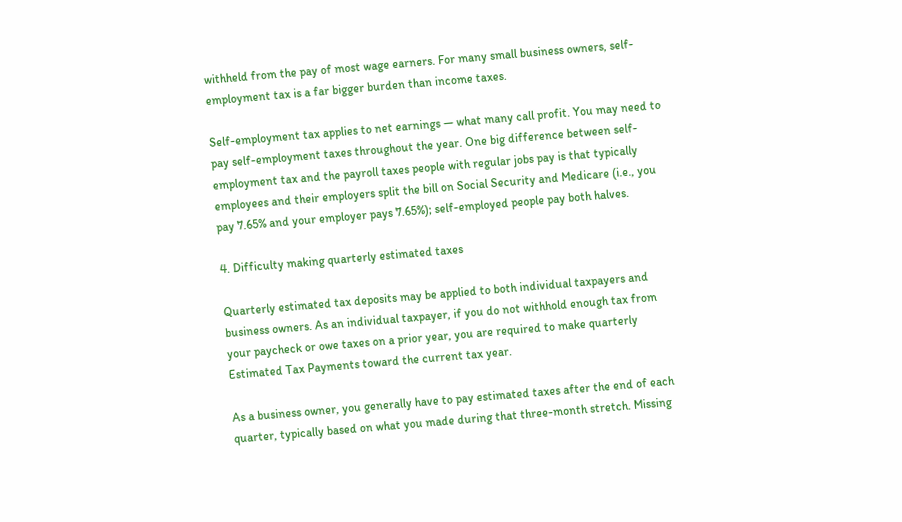withheld from the pay of most wage earners. For many small business owners, self-employment tax is a far bigger burden than income taxes.

Self-employment tax applies to net earnings — what many call profit. You may need to pay self-employment taxes throughout the year. One big difference between self-employment tax and the payroll taxes people with regular jobs pay is that typically employees and their employers split the bill on Social Security and Medicare (i.e., you pay 7.65% and your employer pays 7.65%); self-employed people pay both halves.

4. Difficulty making quarterly estimated taxes

Quarterly estimated tax deposits may be applied to both individual taxpayers and business owners. As an individual taxpayer, if you do not withhold enough tax from your paycheck or owe taxes on a prior year, you are required to make quarterly Estimated Tax Payments toward the current tax year.

As a business owner, you generally have to pay estimated taxes after the end of each quarter, typically based on what you made during that three-month stretch. Missing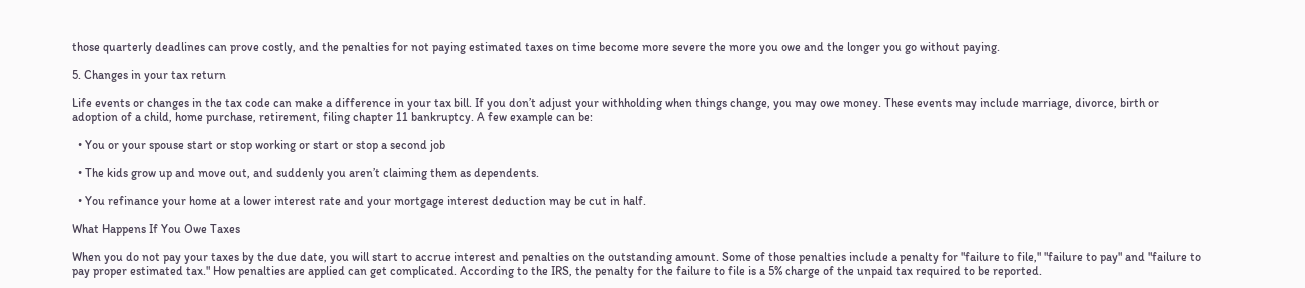those quarterly deadlines can prove costly, and the penalties for not paying estimated taxes on time become more severe the more you owe and the longer you go without paying.

5. Changes in your tax return

Life events or changes in the tax code can make a difference in your tax bill. If you don’t adjust your withholding when things change, you may owe money. These events may include marriage, divorce, birth or adoption of a child, home purchase, retirement, filing chapter 11 bankruptcy. A few example can be:

  • You or your spouse start or stop working or start or stop a second job

  • The kids grow up and move out, and suddenly you aren’t claiming them as dependents.

  • You refinance your home at a lower interest rate and your mortgage interest deduction may be cut in half.

What Happens If You Owe Taxes

When you do not pay your taxes by the due date, you will start to accrue interest and penalties on the outstanding amount. Some of those penalties include a penalty for "failure to file," "failure to pay" and "failure to pay proper estimated tax." How penalties are applied can get complicated. According to the IRS, the penalty for the failure to file is a 5% charge of the unpaid tax required to be reported.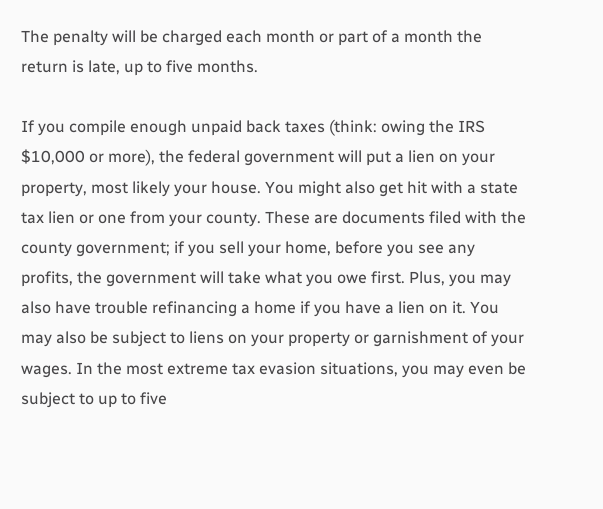The penalty will be charged each month or part of a month the return is late, up to five months.

If you compile enough unpaid back taxes (think: owing the IRS $10,000 or more), the federal government will put a lien on your property, most likely your house. You might also get hit with a state tax lien or one from your county. These are documents filed with the county government; if you sell your home, before you see any profits, the government will take what you owe first. Plus, you may also have trouble refinancing a home if you have a lien on it. You may also be subject to liens on your property or garnishment of your wages. In the most extreme tax evasion situations, you may even be subject to up to five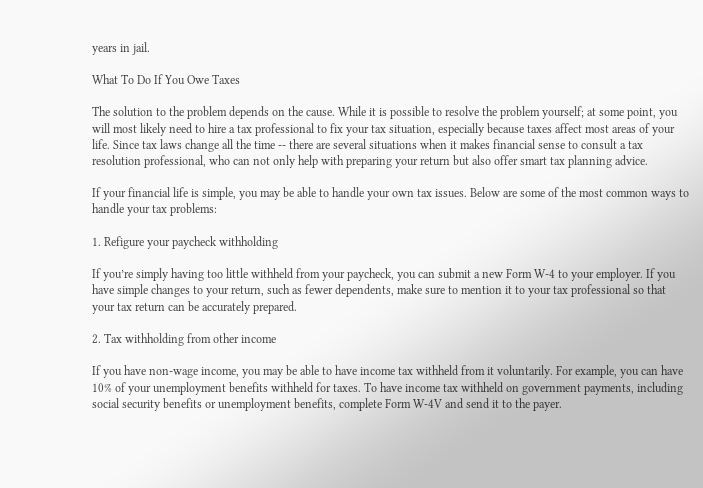years in jail.

What To Do If You Owe Taxes

The solution to the problem depends on the cause. While it is possible to resolve the problem yourself; at some point, you will most likely need to hire a tax professional to fix your tax situation, especially because taxes affect most areas of your life. Since tax laws change all the time -- there are several situations when it makes financial sense to consult a tax resolution professional, who can not only help with preparing your return but also offer smart tax planning advice.

If your financial life is simple, you may be able to handle your own tax issues. Below are some of the most common ways to handle your tax problems:

1. Refigure your paycheck withholding

If you’re simply having too little withheld from your paycheck, you can submit a new Form W-4 to your employer. If you have simple changes to your return, such as fewer dependents, make sure to mention it to your tax professional so that your tax return can be accurately prepared.

2. Tax withholding from other income

If you have non-wage income, you may be able to have income tax withheld from it voluntarily. For example, you can have 10% of your unemployment benefits withheld for taxes. To have income tax withheld on government payments, including social security benefits or unemployment benefits, complete Form W-4V and send it to the payer.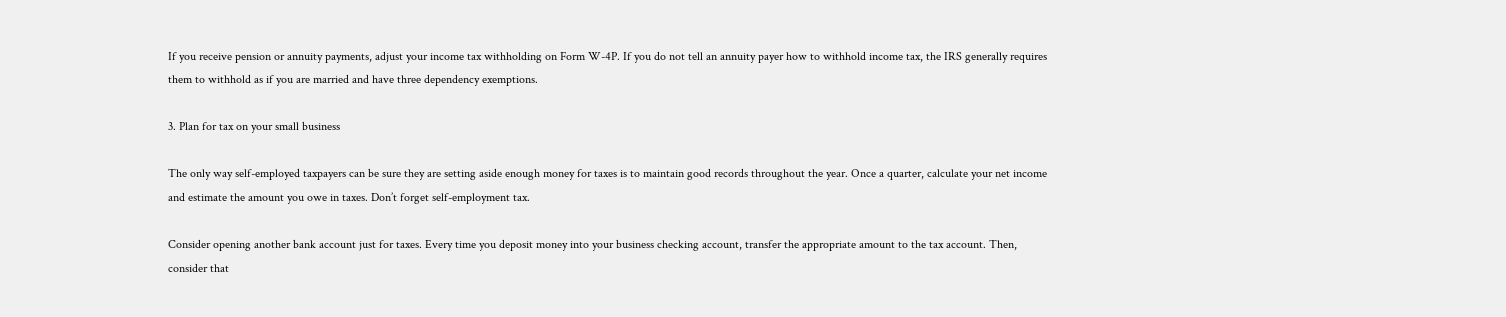If you receive pension or annuity payments, adjust your income tax withholding on Form W-4P. If you do not tell an annuity payer how to withhold income tax, the IRS generally requires them to withhold as if you are married and have three dependency exemptions.

3. Plan for tax on your small business

The only way self-employed taxpayers can be sure they are setting aside enough money for taxes is to maintain good records throughout the year. Once a quarter, calculate your net income and estimate the amount you owe in taxes. Don’t forget self-employment tax.

Consider opening another bank account just for taxes. Every time you deposit money into your business checking account, transfer the appropriate amount to the tax account. Then, consider that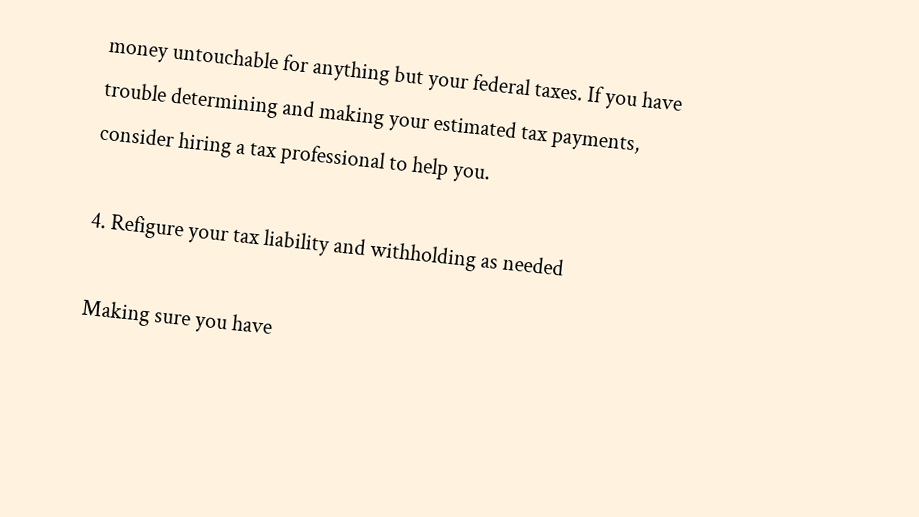money untouchable for anything but your federal taxes. If you have trouble determining and making your estimated tax payments, consider hiring a tax professional to help you.

4. Refigure your tax liability and withholding as needed

Making sure you have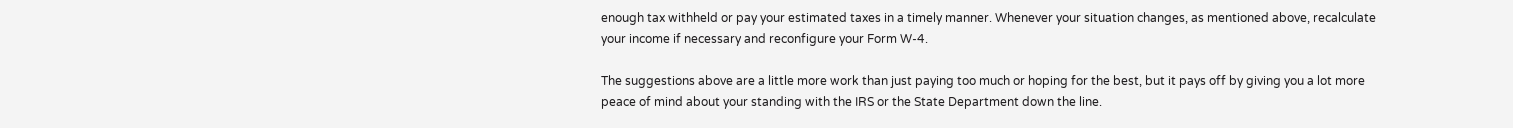enough tax withheld or pay your estimated taxes in a timely manner. Whenever your situation changes, as mentioned above, recalculate your income if necessary and reconfigure your Form W-4.

The suggestions above are a little more work than just paying too much or hoping for the best, but it pays off by giving you a lot more peace of mind about your standing with the IRS or the State Department down the line.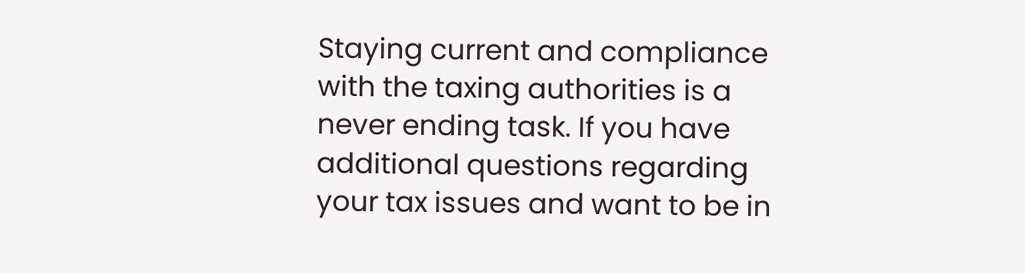Staying current and compliance with the taxing authorities is a never ending task. If you have additional questions regarding your tax issues and want to be in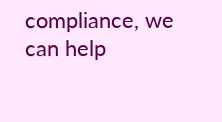compliance, we can help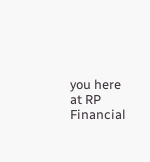you here at RP Financial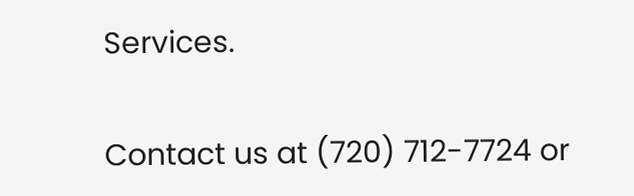Services.

Contact us at (720) 712-7724 or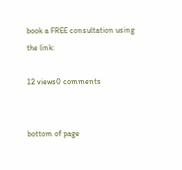book a FREE consultation using the link:

12 views0 comments


bottom of page